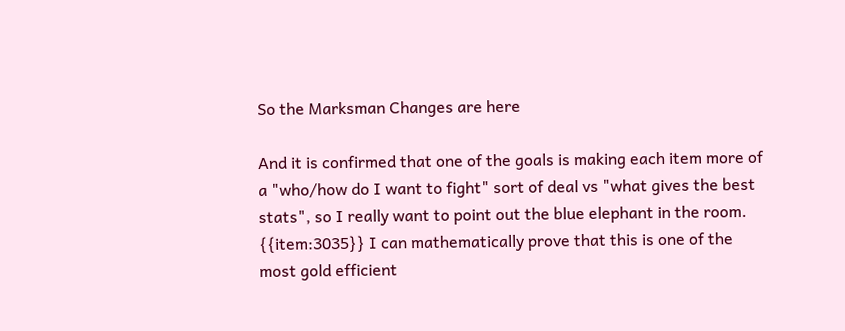So the Marksman Changes are here

And it is confirmed that one of the goals is making each item more of a "who/how do I want to fight" sort of deal vs "what gives the best stats", so I really want to point out the blue elephant in the room. {{item:3035}} I can mathematically prove that this is one of the most gold efficient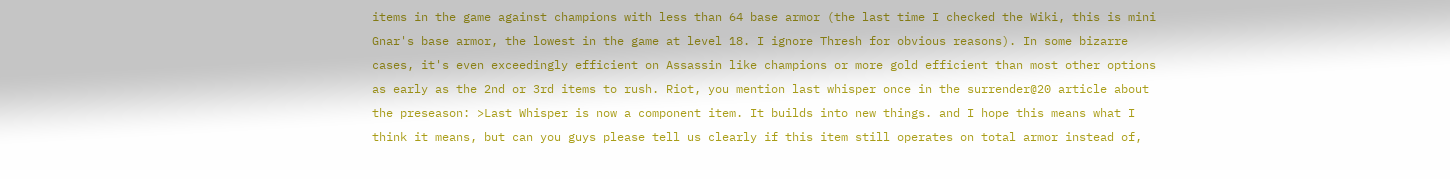items in the game against champions with less than 64 base armor (the last time I checked the Wiki, this is mini Gnar's base armor, the lowest in the game at level 18. I ignore Thresh for obvious reasons). In some bizarre cases, it's even exceedingly efficient on Assassin like champions or more gold efficient than most other options as early as the 2nd or 3rd items to rush. Riot, you mention last whisper once in the surrender@20 article about the preseason: >Last Whisper is now a component item. It builds into new things. and I hope this means what I think it means, but can you guys please tell us clearly if this item still operates on total armor instead of,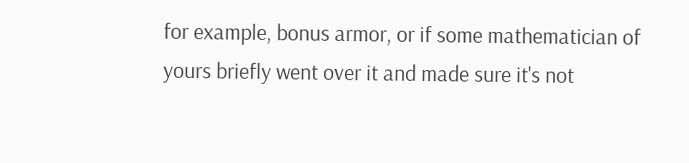for example, bonus armor, or if some mathematician of yours briefly went over it and made sure it's not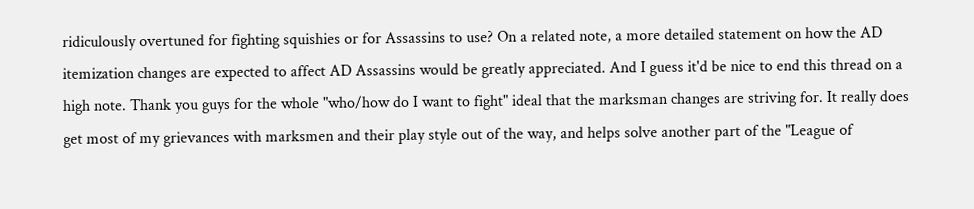ridiculously overtuned for fighting squishies or for Assassins to use? On a related note, a more detailed statement on how the AD itemization changes are expected to affect AD Assassins would be greatly appreciated. And I guess it'd be nice to end this thread on a high note. Thank you guys for the whole "who/how do I want to fight" ideal that the marksman changes are striving for. It really does get most of my grievances with marksmen and their play style out of the way, and helps solve another part of the "League of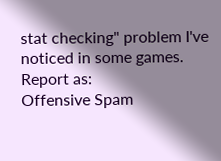stat checking" problem I've noticed in some games.
Report as:
Offensive Spam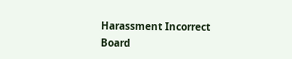Harassment Incorrect Board